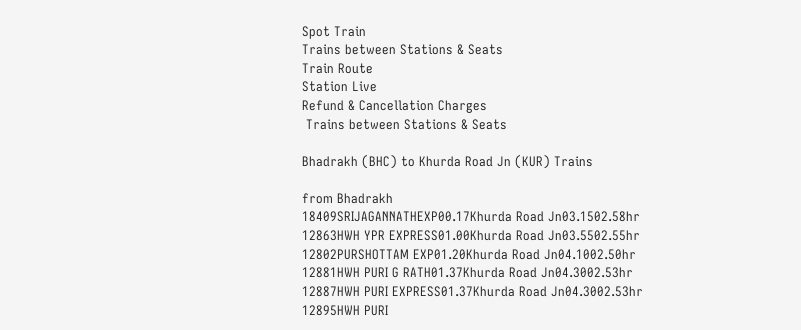Spot Train
Trains between Stations & Seats
Train Route
Station Live
Refund & Cancellation Charges
 Trains between Stations & Seats

Bhadrakh (BHC) to Khurda Road Jn (KUR) Trains

from Bhadrakh
18409SRIJAGANNATHEXP00.17Khurda Road Jn03.1502.58hr
12863HWH YPR EXPRESS01.00Khurda Road Jn03.5502.55hr
12802PURSHOTTAM EXP01.20Khurda Road Jn04.1002.50hr
12881HWH PURI G RATH01.37Khurda Road Jn04.3002.53hr
12887HWH PURI EXPRESS01.37Khurda Road Jn04.3002.53hr
12895HWH PURI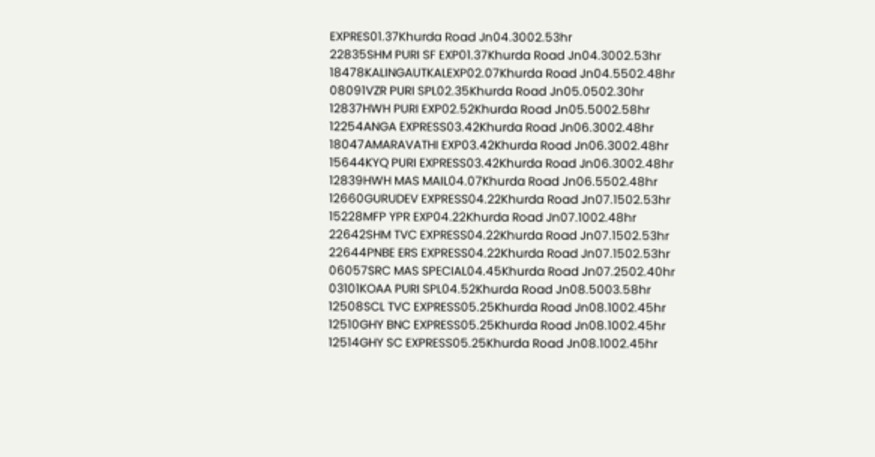EXPRES01.37Khurda Road Jn04.3002.53hr
22835SHM PURI SF EXP01.37Khurda Road Jn04.3002.53hr
18478KALINGAUTKALEXP02.07Khurda Road Jn04.5502.48hr
08091VZR PURI SPL02.35Khurda Road Jn05.0502.30hr
12837HWH PURI EXP02.52Khurda Road Jn05.5002.58hr
12254ANGA EXPRESS03.42Khurda Road Jn06.3002.48hr
18047AMARAVATHI EXP03.42Khurda Road Jn06.3002.48hr
15644KYQ PURI EXPRESS03.42Khurda Road Jn06.3002.48hr
12839HWH MAS MAIL04.07Khurda Road Jn06.5502.48hr
12660GURUDEV EXPRESS04.22Khurda Road Jn07.1502.53hr
15228MFP YPR EXP04.22Khurda Road Jn07.1002.48hr
22642SHM TVC EXPRESS04.22Khurda Road Jn07.1502.53hr
22644PNBE ERS EXPRESS04.22Khurda Road Jn07.1502.53hr
06057SRC MAS SPECIAL04.45Khurda Road Jn07.2502.40hr
03101KOAA PURI SPL04.52Khurda Road Jn08.5003.58hr
12508SCL TVC EXPRESS05.25Khurda Road Jn08.1002.45hr
12510GHY BNC EXPRESS05.25Khurda Road Jn08.1002.45hr
12514GHY SC EXPRESS05.25Khurda Road Jn08.1002.45hr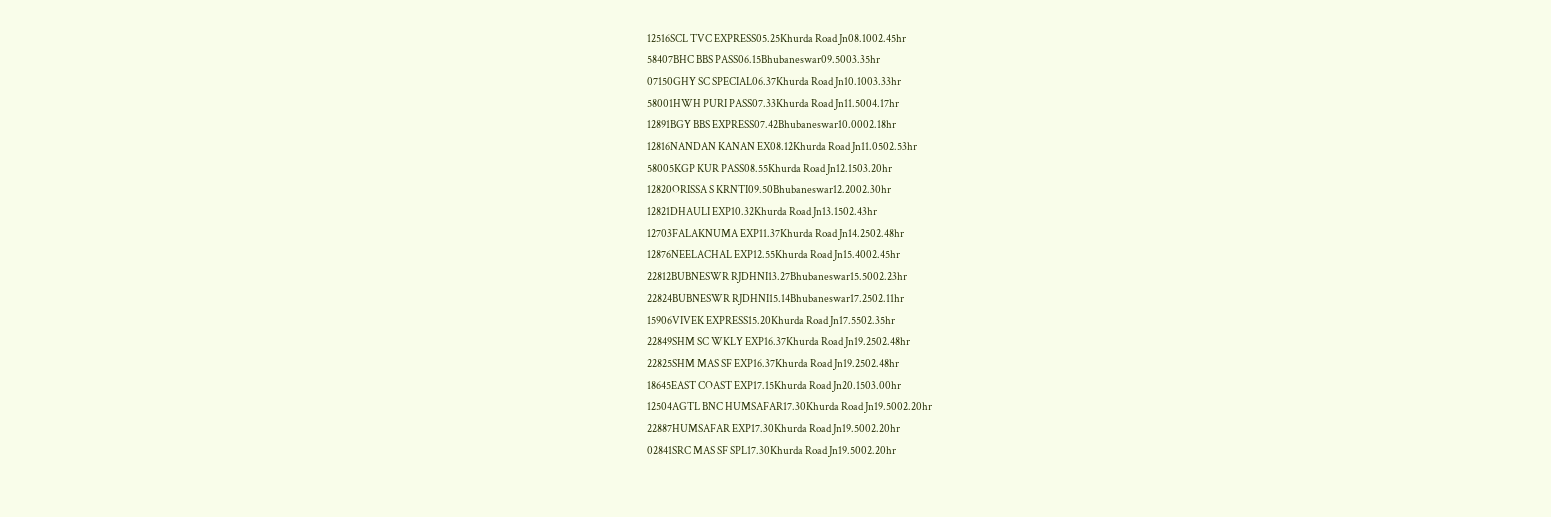12516SCL TVC EXPRESS05.25Khurda Road Jn08.1002.45hr
58407BHC BBS PASS06.15Bhubaneswar09.5003.35hr
07150GHY SC SPECIAL06.37Khurda Road Jn10.1003.33hr
58001HWH PURI PASS07.33Khurda Road Jn11.5004.17hr
12891BGY BBS EXPRESS07.42Bhubaneswar10.0002.18hr
12816NANDAN KANAN EX08.12Khurda Road Jn11.0502.53hr
58005KGP KUR PASS08.55Khurda Road Jn12.1503.20hr
12820ORISSA S KRNTI09.50Bhubaneswar12.2002.30hr
12821DHAULI EXP10.32Khurda Road Jn13.1502.43hr
12703FALAKNUMA EXP11.37Khurda Road Jn14.2502.48hr
12876NEELACHAL EXP12.55Khurda Road Jn15.4002.45hr
22812BUBNESWR RJDHNI13.27Bhubaneswar15.5002.23hr
22824BUBNESWR RJDHNI15.14Bhubaneswar17.2502.11hr
15906VIVEK EXPRESS15.20Khurda Road Jn17.5502.35hr
22849SHM SC WKLY EXP16.37Khurda Road Jn19.2502.48hr
22825SHM MAS SF EXP16.37Khurda Road Jn19.2502.48hr
18645EAST COAST EXP17.15Khurda Road Jn20.1503.00hr
12504AGTL BNC HUMSAFAR17.30Khurda Road Jn19.5002.20hr
22887HUMSAFAR EXP17.30Khurda Road Jn19.5002.20hr
02841SRC MAS SF SPL17.30Khurda Road Jn19.5002.20hr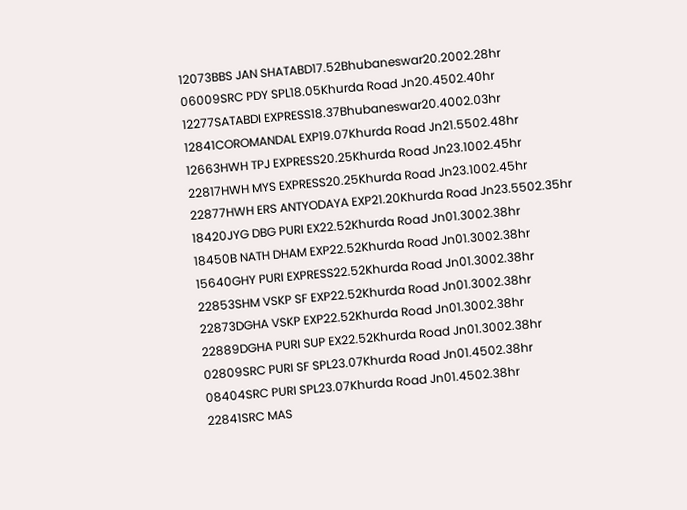12073BBS JAN SHATABD17.52Bhubaneswar20.2002.28hr
06009SRC PDY SPL18.05Khurda Road Jn20.4502.40hr
12277SATABDI EXPRESS18.37Bhubaneswar20.4002.03hr
12841COROMANDAL EXP19.07Khurda Road Jn21.5502.48hr
12663HWH TPJ EXPRESS20.25Khurda Road Jn23.1002.45hr
22817HWH MYS EXPRESS20.25Khurda Road Jn23.1002.45hr
22877HWH ERS ANTYODAYA EXP21.20Khurda Road Jn23.5502.35hr
18420JYG DBG PURI EX22.52Khurda Road Jn01.3002.38hr
18450B NATH DHAM EXP22.52Khurda Road Jn01.3002.38hr
15640GHY PURI EXPRESS22.52Khurda Road Jn01.3002.38hr
22853SHM VSKP SF EXP22.52Khurda Road Jn01.3002.38hr
22873DGHA VSKP EXP22.52Khurda Road Jn01.3002.38hr
22889DGHA PURI SUP EX22.52Khurda Road Jn01.3002.38hr
02809SRC PURI SF SPL23.07Khurda Road Jn01.4502.38hr
08404SRC PURI SPL23.07Khurda Road Jn01.4502.38hr
22841SRC MAS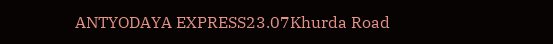ANTYODAYA EXPRESS23.07Khurda Road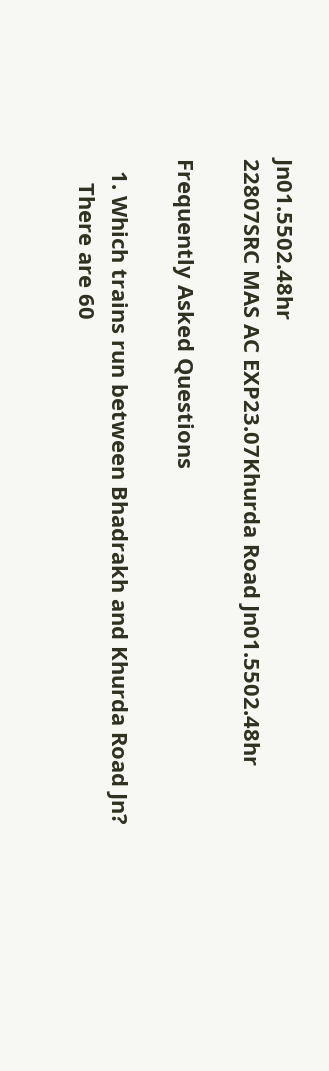Jn01.5502.48hr
22807SRC MAS AC EXP23.07Khurda Road Jn01.5502.48hr

Frequently Asked Questions

  1. Which trains run between Bhadrakh and Khurda Road Jn?
    There are 60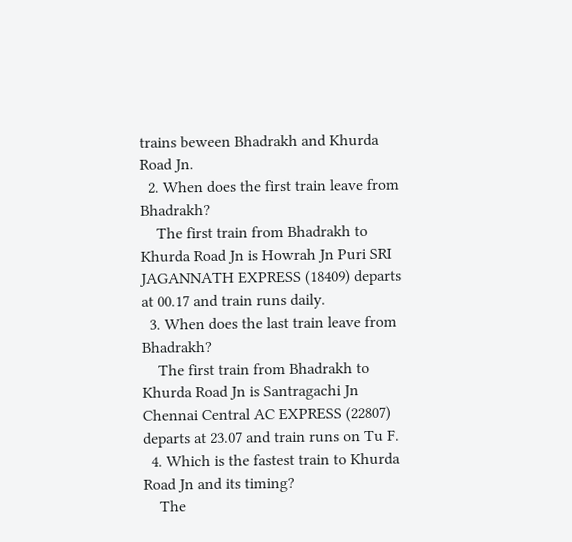trains beween Bhadrakh and Khurda Road Jn.
  2. When does the first train leave from Bhadrakh?
    The first train from Bhadrakh to Khurda Road Jn is Howrah Jn Puri SRI JAGANNATH EXPRESS (18409) departs at 00.17 and train runs daily.
  3. When does the last train leave from Bhadrakh?
    The first train from Bhadrakh to Khurda Road Jn is Santragachi Jn Chennai Central AC EXPRESS (22807) departs at 23.07 and train runs on Tu F.
  4. Which is the fastest train to Khurda Road Jn and its timing?
    The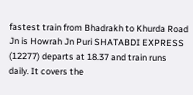fastest train from Bhadrakh to Khurda Road Jn is Howrah Jn Puri SHATABDI EXPRESS (12277) departs at 18.37 and train runs daily. It covers the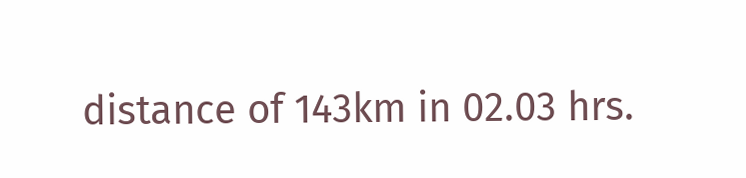distance of 143km in 02.03 hrs.